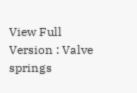View Full Version : Valve springs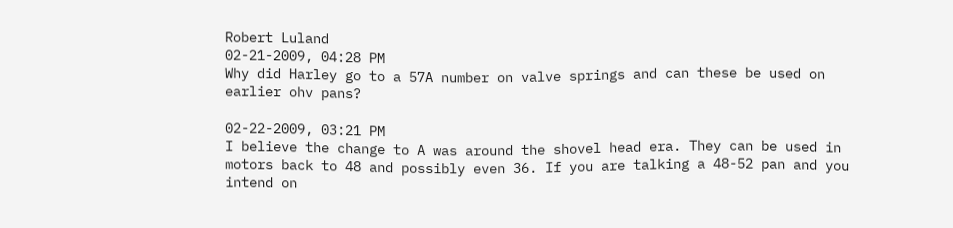Robert Luland
02-21-2009, 04:28 PM
Why did Harley go to a 57A number on valve springs and can these be used on earlier ohv pans?

02-22-2009, 03:21 PM
I believe the change to A was around the shovel head era. They can be used in motors back to 48 and possibly even 36. If you are talking a 48-52 pan and you intend on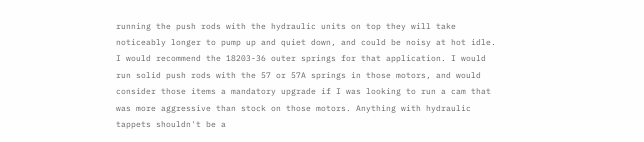running the push rods with the hydraulic units on top they will take noticeably longer to pump up and quiet down, and could be noisy at hot idle. I would recommend the 18203-36 outer springs for that application. I would run solid push rods with the 57 or 57A springs in those motors, and would consider those items a mandatory upgrade if I was looking to run a cam that was more aggressive than stock on those motors. Anything with hydraulic tappets shouldn't be a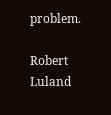problem.

Robert Luland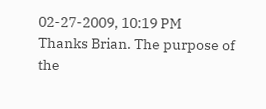02-27-2009, 10:19 PM
Thanks Brian. The purpose of the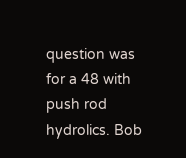question was for a 48 with push rod hydrolics. Bob